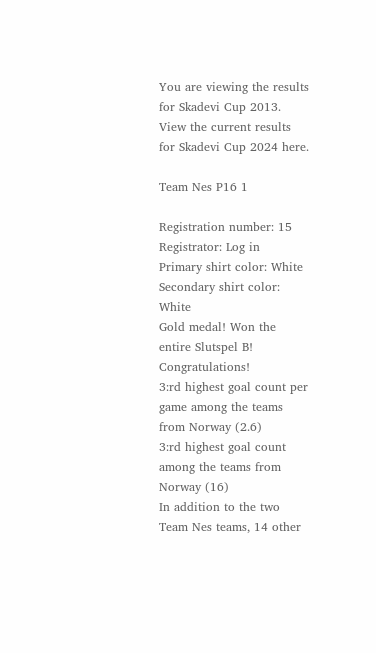You are viewing the results for Skadevi Cup 2013. View the current results for Skadevi Cup 2024 here.

Team Nes P16 1

Registration number: 15
Registrator: Log in
Primary shirt color: White
Secondary shirt color: White
Gold medal! Won the entire Slutspel B! Congratulations!
3:rd highest goal count per game among the teams from Norway (2.6)
3:rd highest goal count among the teams from Norway (16)
In addition to the two Team Nes teams, 14 other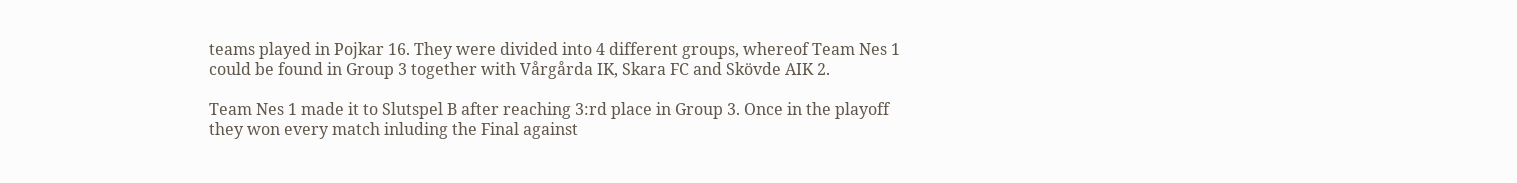teams played in Pojkar 16. They were divided into 4 different groups, whereof Team Nes 1 could be found in Group 3 together with Vårgårda IK, Skara FC and Skövde AIK 2.

Team Nes 1 made it to Slutspel B after reaching 3:rd place in Group 3. Once in the playoff they won every match inluding the Final against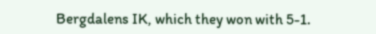Bergdalens IK, which they won with 5-1.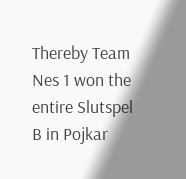Thereby Team Nes 1 won the entire Slutspel B in Pojkar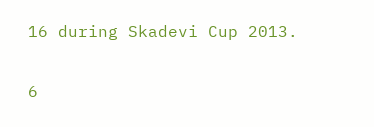16 during Skadevi Cup 2013.

6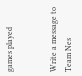games played


Write a message to Team Nes